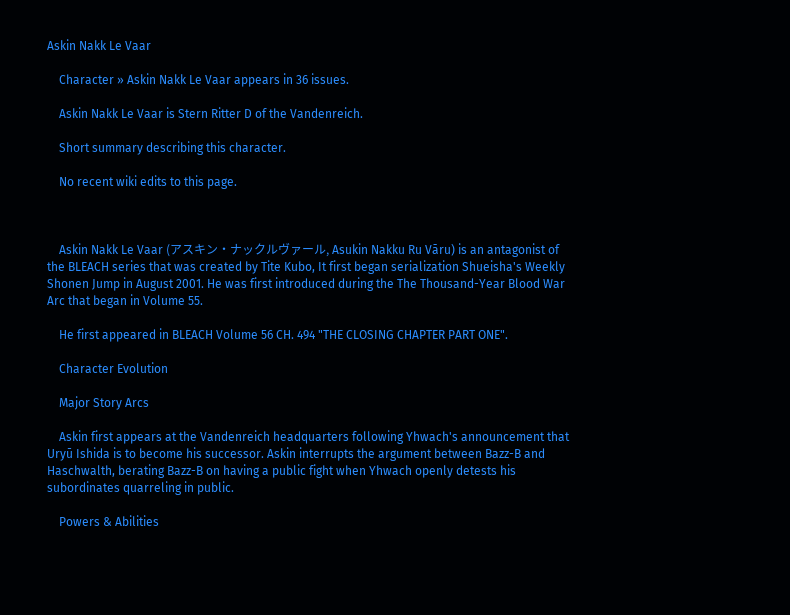Askin Nakk Le Vaar

    Character » Askin Nakk Le Vaar appears in 36 issues.

    Askin Nakk Le Vaar is Stern Ritter D of the Vandenreich.

    Short summary describing this character.

    No recent wiki edits to this page.



    Askin Nakk Le Vaar (アスキン・ナックルヴァール, Asukin Nakku Ru Vāru) is an antagonist of the BLEACH series that was created by Tite Kubo, It first began serialization Shueisha's Weekly Shonen Jump in August 2001. He was first introduced during the The Thousand-Year Blood War Arc that began in Volume 55.

    He first appeared in BLEACH Volume 56 CH. 494 "THE CLOSING CHAPTER PART ONE".

    Character Evolution

    Major Story Arcs

    Askin first appears at the Vandenreich headquarters following Yhwach's announcement that Uryū Ishida is to become his successor. Askin interrupts the argument between Bazz-B and Haschwalth, berating Bazz-B on having a public fight when Yhwach openly detests his subordinates quarreling in public.

    Powers & Abilities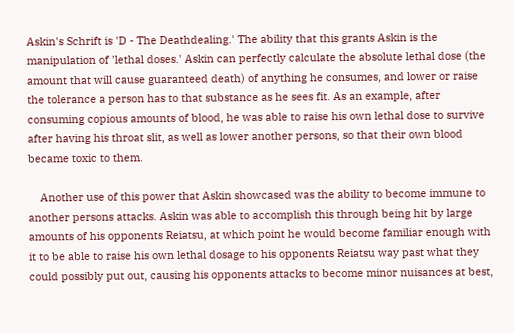Askin's Schrift is 'D - The Deathdealing.' The ability that this grants Askin is the manipulation of 'lethal doses.' Askin can perfectly calculate the absolute lethal dose (the amount that will cause guaranteed death) of anything he consumes, and lower or raise the tolerance a person has to that substance as he sees fit. As an example, after consuming copious amounts of blood, he was able to raise his own lethal dose to survive after having his throat slit, as well as lower another persons, so that their own blood became toxic to them.

    Another use of this power that Askin showcased was the ability to become immune to another persons attacks. Askin was able to accomplish this through being hit by large amounts of his opponents Reiatsu, at which point he would become familiar enough with it to be able to raise his own lethal dosage to his opponents Reiatsu way past what they could possibly put out, causing his opponents attacks to become minor nuisances at best,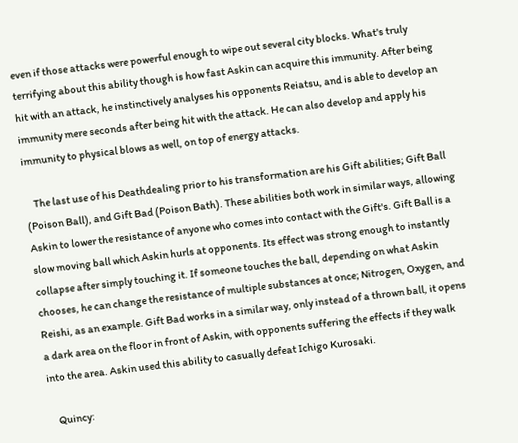even if those attacks were powerful enough to wipe out several city blocks. What's truly terrifying about this ability though is how fast Askin can acquire this immunity. After being hit with an attack, he instinctively analyses his opponents Reiatsu, and is able to develop an immunity mere seconds after being hit with the attack. He can also develop and apply his immunity to physical blows as well, on top of energy attacks.

    The last use of his Deathdealing prior to his transformation are his Gift abilities; Gift Ball (Poison Ball), and Gift Bad (Poison Bath). These abilities both work in similar ways, allowing Askin to lower the resistance of anyone who comes into contact with the Gift's. Gift Ball is a slow moving ball which Askin hurls at opponents. Its effect was strong enough to instantly collapse after simply touching it. If someone touches the ball, depending on what Askin chooses, he can change the resistance of multiple substances at once; Nitrogen, Oxygen, and Reishi, as an example. Gift Bad works in a similar way, only instead of a thrown ball, it opens a dark area on the floor in front of Askin, with opponents suffering the effects if they walk into the area. Askin used this ability to casually defeat Ichigo Kurosaki.

    Quincy: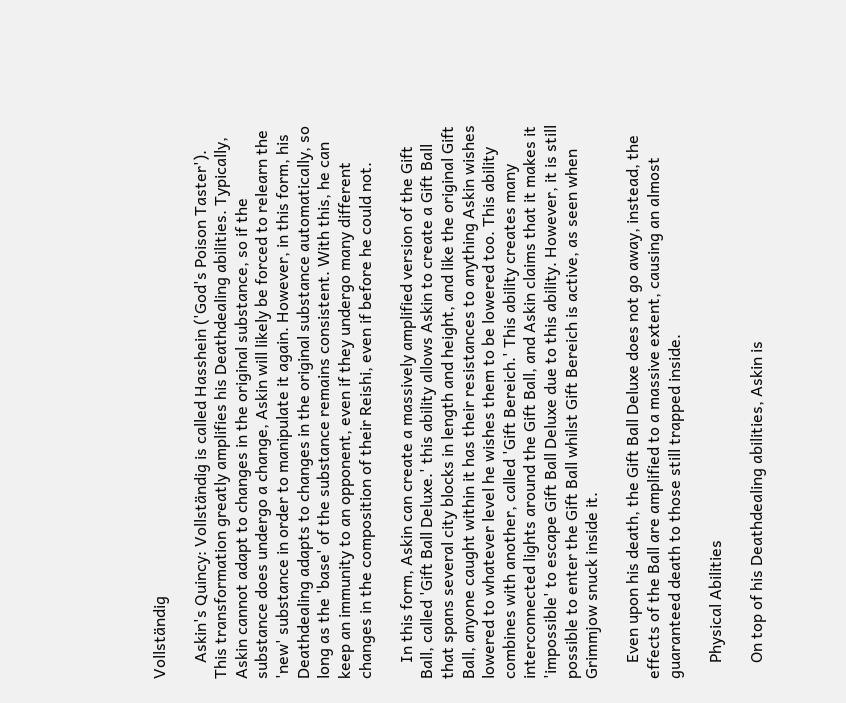Vollständig

    Askin's Quincy: Vollständig is called Hasshein ('God's Poison Taster'). This transformation greatly amplifies his Deathdealing abilities. Typically, Askin cannot adapt to changes in the original substance, so if the substance does undergo a change, Askin will likely be forced to relearn the 'new' substance in order to manipulate it again. However, in this form, his Deathdealing adapts to changes in the original substance automatically, so long as the 'base' of the substance remains consistent. With this, he can keep an immunity to an opponent, even if they undergo many different changes in the composition of their Reishi, even if before he could not.

    In this form, Askin can create a massively amplified version of the Gift Ball, called 'Gift Ball Deluxe.' this ability allows Askin to create a Gift Ball that spans several city blocks in length and height, and like the original Gift Ball, anyone caught within it has their resistances to anything Askin wishes lowered to whatever level he wishes them to be lowered too. This ability combines with another, called 'Gift Bereich.' This ability creates many interconnected lights around the Gift Ball, and Askin claims that it makes it 'impossible' to escape Gift Ball Deluxe due to this ability. However, it is still possible to enter the Gift Ball whilst Gift Bereich is active, as seen when Grimmjow snuck inside it.

    Even upon his death, the Gift Ball Deluxe does not go away, instead, the effects of the Ball are amplified to a massive extent, causing an almost guaranteed death to those still trapped inside.

    Physical Abilities

    On top of his Deathdealing abilities, Askin is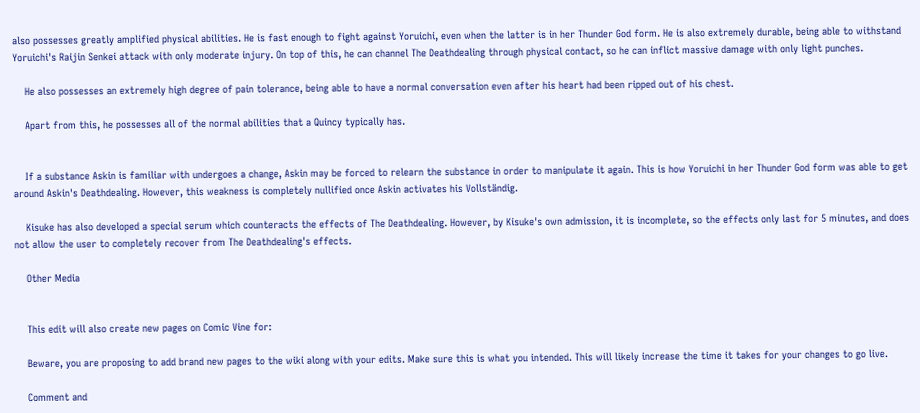also possesses greatly amplified physical abilities. He is fast enough to fight against Yoruichi, even when the latter is in her Thunder God form. He is also extremely durable, being able to withstand Yoruichi's Raijin Senkei attack with only moderate injury. On top of this, he can channel The Deathdealing through physical contact, so he can inflict massive damage with only light punches.

    He also possesses an extremely high degree of pain tolerance, being able to have a normal conversation even after his heart had been ripped out of his chest.

    Apart from this, he possesses all of the normal abilities that a Quincy typically has.


    If a substance Askin is familiar with undergoes a change, Askin may be forced to relearn the substance in order to manipulate it again. This is how Yoruichi in her Thunder God form was able to get around Askin's Deathdealing. However, this weakness is completely nullified once Askin activates his Vollständig.

    Kisuke has also developed a special serum which counteracts the effects of The Deathdealing. However, by Kisuke's own admission, it is incomplete, so the effects only last for 5 minutes, and does not allow the user to completely recover from The Deathdealing's effects.

    Other Media


    This edit will also create new pages on Comic Vine for:

    Beware, you are proposing to add brand new pages to the wiki along with your edits. Make sure this is what you intended. This will likely increase the time it takes for your changes to go live.

    Comment and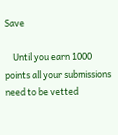Save

    Until you earn 1000 points all your submissions need to be vetted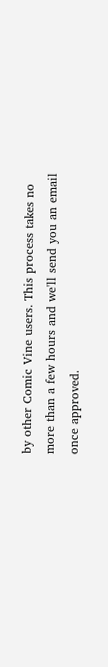by other Comic Vine users. This process takes no more than a few hours and we'll send you an email once approved.